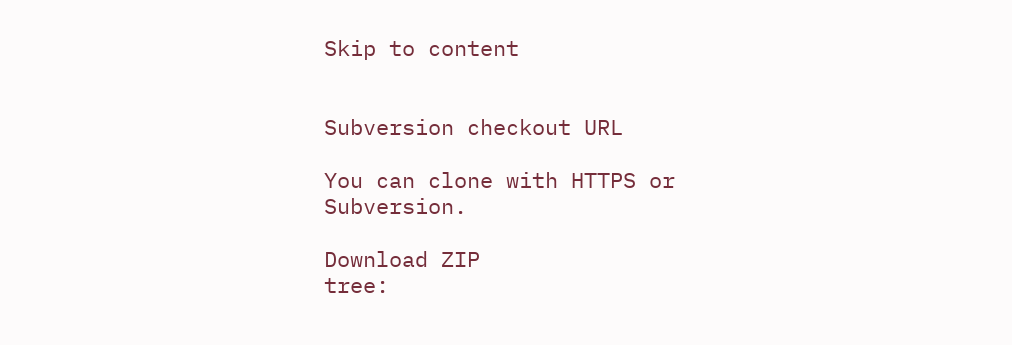Skip to content


Subversion checkout URL

You can clone with HTTPS or Subversion.

Download ZIP
tree: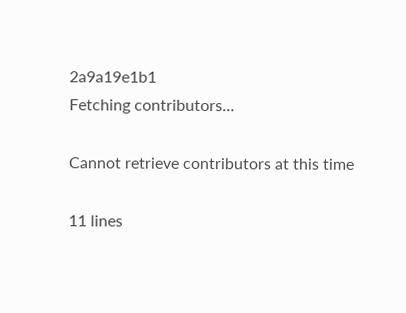2a9a19e1b1
Fetching contributors…

Cannot retrieve contributors at this time

11 lines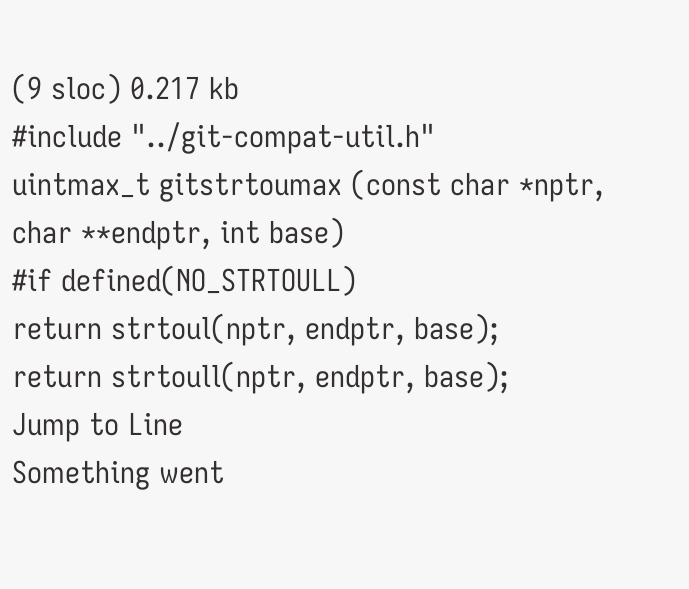(9 sloc) 0.217 kb
#include "../git-compat-util.h"
uintmax_t gitstrtoumax (const char *nptr, char **endptr, int base)
#if defined(NO_STRTOULL)
return strtoul(nptr, endptr, base);
return strtoull(nptr, endptr, base);
Jump to Line
Something went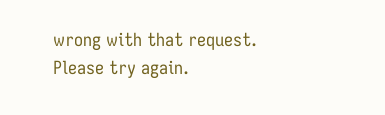wrong with that request. Please try again.